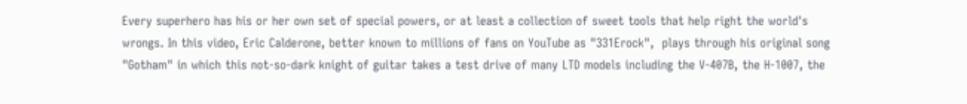Every superhero has his or her own set of special powers, or at least a collection of sweet tools that help right the world's wrongs. In this video, Eric Calderone, better known to millions of fans on YouTube as "331Erock",  plays through his original song "Gotham" in which this not-so-dark knight of guitar takes a test drive of many LTD models including the V-407B, the H-1007, the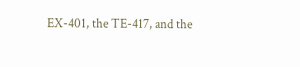EX-401, the TE-417, and the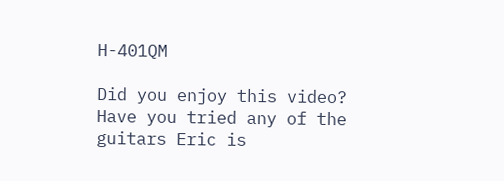H-401QM

Did you enjoy this video? Have you tried any of the guitars Eric is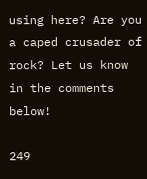using here? Are you a caped crusader of rock? Let us know in the comments below!

249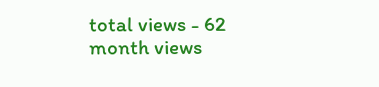total views - 62 month views